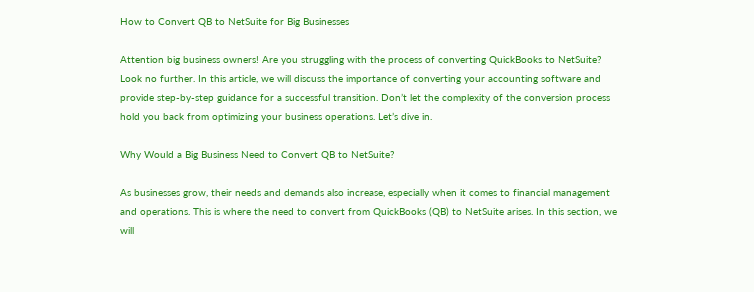How to Convert QB to NetSuite for Big Businesses

Attention big business owners! Are you struggling with the process of converting QuickBooks to NetSuite? Look no further. In this article, we will discuss the importance of converting your accounting software and provide step-by-step guidance for a successful transition. Don’t let the complexity of the conversion process hold you back from optimizing your business operations. Let’s dive in.

Why Would a Big Business Need to Convert QB to NetSuite?

As businesses grow, their needs and demands also increase, especially when it comes to financial management and operations. This is where the need to convert from QuickBooks (QB) to NetSuite arises. In this section, we will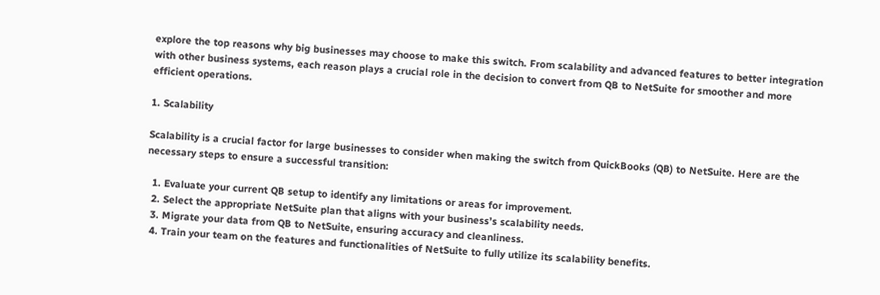explore the top reasons why big businesses may choose to make this switch. From scalability and advanced features to better integration with other business systems, each reason plays a crucial role in the decision to convert from QB to NetSuite for smoother and more efficient operations.

1. Scalability

Scalability is a crucial factor for large businesses to consider when making the switch from QuickBooks (QB) to NetSuite. Here are the necessary steps to ensure a successful transition:

  1. Evaluate your current QB setup to identify any limitations or areas for improvement.
  2. Select the appropriate NetSuite plan that aligns with your business’s scalability needs.
  3. Migrate your data from QB to NetSuite, ensuring accuracy and cleanliness.
  4. Train your team on the features and functionalities of NetSuite to fully utilize its scalability benefits.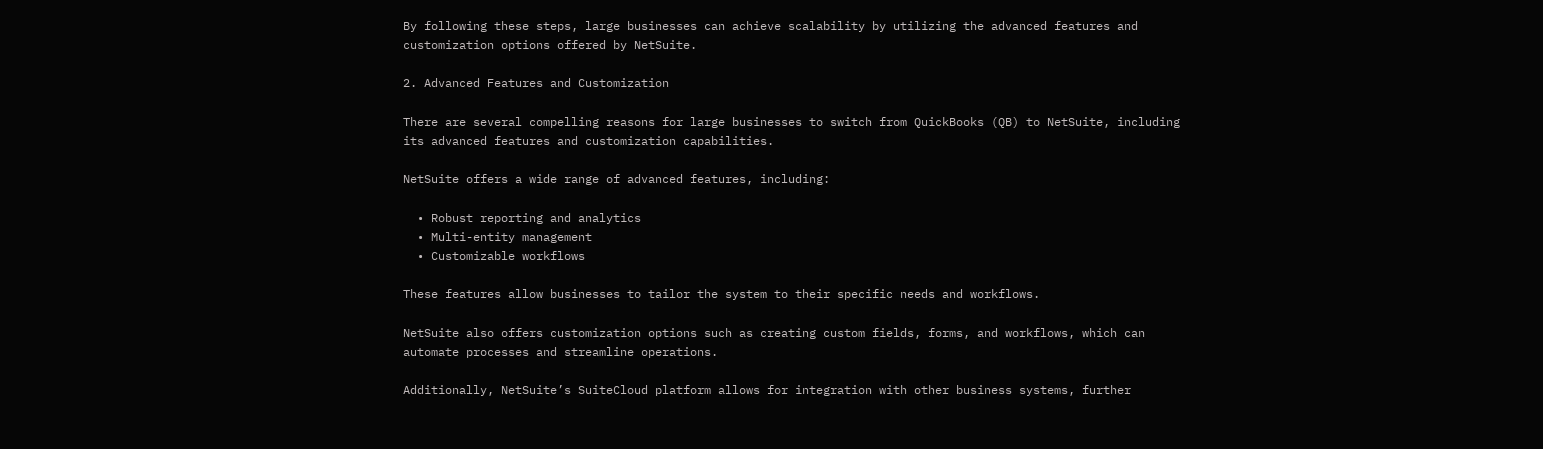By following these steps, large businesses can achieve scalability by utilizing the advanced features and customization options offered by NetSuite.

2. Advanced Features and Customization

There are several compelling reasons for large businesses to switch from QuickBooks (QB) to NetSuite, including its advanced features and customization capabilities.

NetSuite offers a wide range of advanced features, including:

  • Robust reporting and analytics
  • Multi-entity management
  • Customizable workflows

These features allow businesses to tailor the system to their specific needs and workflows.

NetSuite also offers customization options such as creating custom fields, forms, and workflows, which can automate processes and streamline operations.

Additionally, NetSuite’s SuiteCloud platform allows for integration with other business systems, further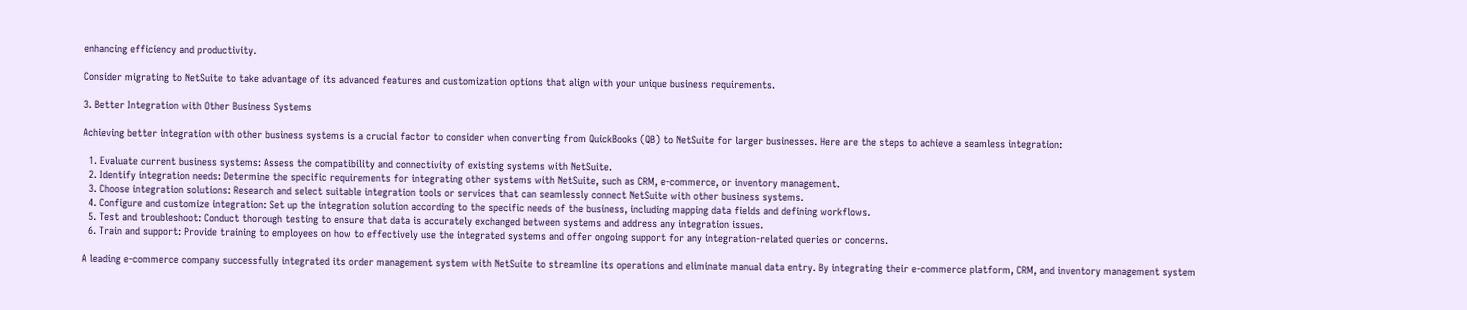enhancing efficiency and productivity.

Consider migrating to NetSuite to take advantage of its advanced features and customization options that align with your unique business requirements.

3. Better Integration with Other Business Systems

Achieving better integration with other business systems is a crucial factor to consider when converting from QuickBooks (QB) to NetSuite for larger businesses. Here are the steps to achieve a seamless integration:

  1. Evaluate current business systems: Assess the compatibility and connectivity of existing systems with NetSuite.
  2. Identify integration needs: Determine the specific requirements for integrating other systems with NetSuite, such as CRM, e-commerce, or inventory management.
  3. Choose integration solutions: Research and select suitable integration tools or services that can seamlessly connect NetSuite with other business systems.
  4. Configure and customize integration: Set up the integration solution according to the specific needs of the business, including mapping data fields and defining workflows.
  5. Test and troubleshoot: Conduct thorough testing to ensure that data is accurately exchanged between systems and address any integration issues.
  6. Train and support: Provide training to employees on how to effectively use the integrated systems and offer ongoing support for any integration-related queries or concerns.

A leading e-commerce company successfully integrated its order management system with NetSuite to streamline its operations and eliminate manual data entry. By integrating their e-commerce platform, CRM, and inventory management system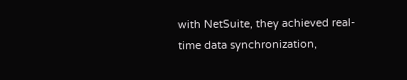with NetSuite, they achieved real-time data synchronization,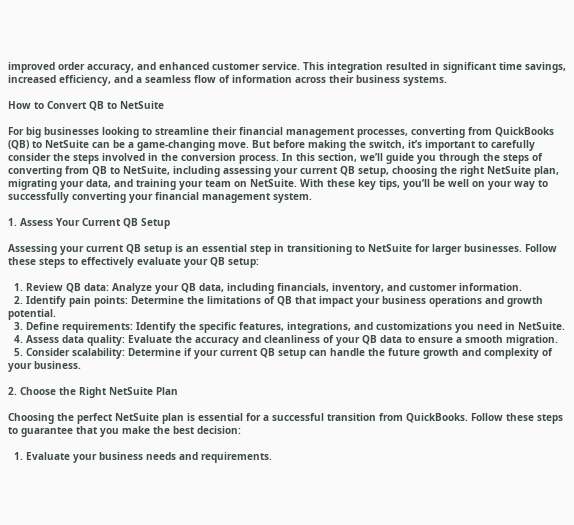improved order accuracy, and enhanced customer service. This integration resulted in significant time savings, increased efficiency, and a seamless flow of information across their business systems.

How to Convert QB to NetSuite

For big businesses looking to streamline their financial management processes, converting from QuickBooks (QB) to NetSuite can be a game-changing move. But before making the switch, it’s important to carefully consider the steps involved in the conversion process. In this section, we’ll guide you through the steps of converting from QB to NetSuite, including assessing your current QB setup, choosing the right NetSuite plan, migrating your data, and training your team on NetSuite. With these key tips, you’ll be well on your way to successfully converting your financial management system.

1. Assess Your Current QB Setup

Assessing your current QB setup is an essential step in transitioning to NetSuite for larger businesses. Follow these steps to effectively evaluate your QB setup:

  1. Review QB data: Analyze your QB data, including financials, inventory, and customer information.
  2. Identify pain points: Determine the limitations of QB that impact your business operations and growth potential.
  3. Define requirements: Identify the specific features, integrations, and customizations you need in NetSuite.
  4. Assess data quality: Evaluate the accuracy and cleanliness of your QB data to ensure a smooth migration.
  5. Consider scalability: Determine if your current QB setup can handle the future growth and complexity of your business.

2. Choose the Right NetSuite Plan

Choosing the perfect NetSuite plan is essential for a successful transition from QuickBooks. Follow these steps to guarantee that you make the best decision:

  1. Evaluate your business needs and requirements.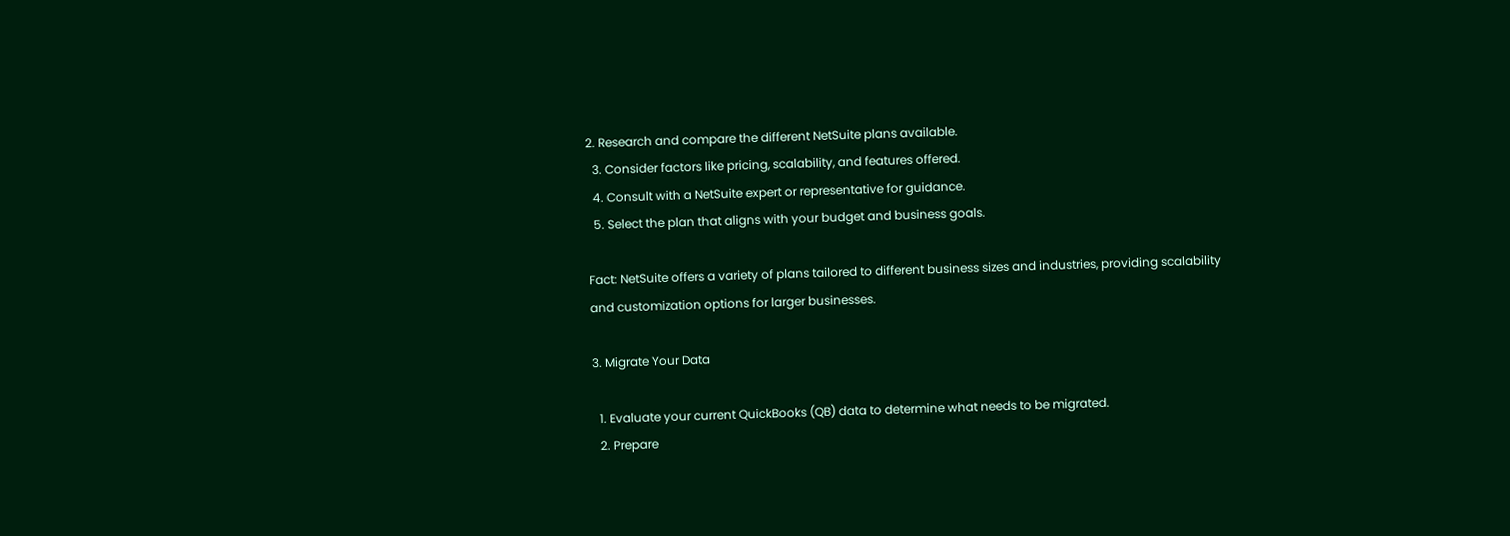2. Research and compare the different NetSuite plans available.
  3. Consider factors like pricing, scalability, and features offered.
  4. Consult with a NetSuite expert or representative for guidance.
  5. Select the plan that aligns with your budget and business goals.

Fact: NetSuite offers a variety of plans tailored to different business sizes and industries, providing scalability and customization options for larger businesses.

3. Migrate Your Data

  1. Evaluate your current QuickBooks (QB) data to determine what needs to be migrated.
  2. Prepare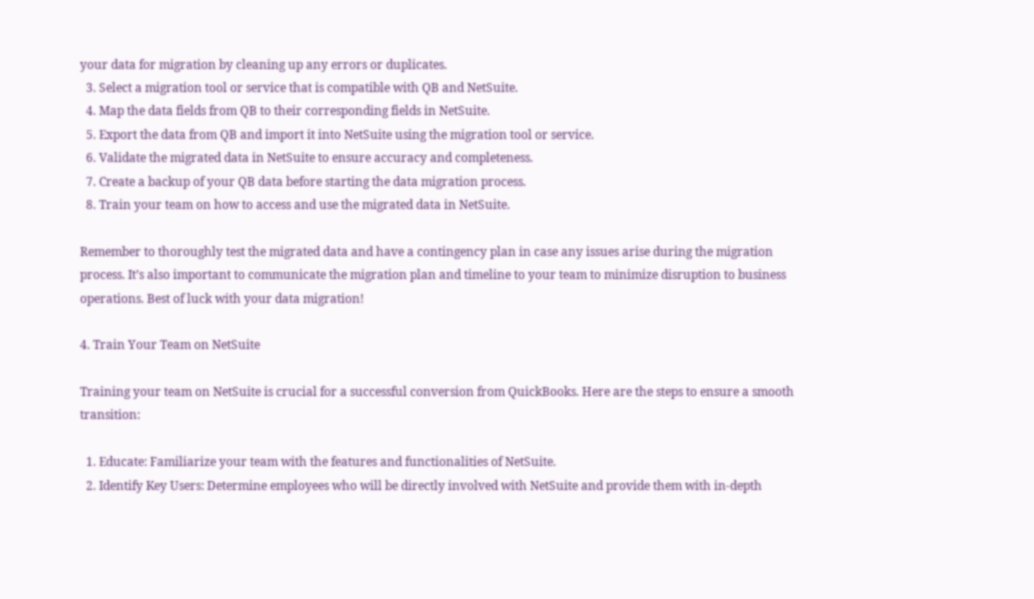your data for migration by cleaning up any errors or duplicates.
  3. Select a migration tool or service that is compatible with QB and NetSuite.
  4. Map the data fields from QB to their corresponding fields in NetSuite.
  5. Export the data from QB and import it into NetSuite using the migration tool or service.
  6. Validate the migrated data in NetSuite to ensure accuracy and completeness.
  7. Create a backup of your QB data before starting the data migration process.
  8. Train your team on how to access and use the migrated data in NetSuite.

Remember to thoroughly test the migrated data and have a contingency plan in case any issues arise during the migration process. It’s also important to communicate the migration plan and timeline to your team to minimize disruption to business operations. Best of luck with your data migration!

4. Train Your Team on NetSuite

Training your team on NetSuite is crucial for a successful conversion from QuickBooks. Here are the steps to ensure a smooth transition:

  1. Educate: Familiarize your team with the features and functionalities of NetSuite.
  2. Identify Key Users: Determine employees who will be directly involved with NetSuite and provide them with in-depth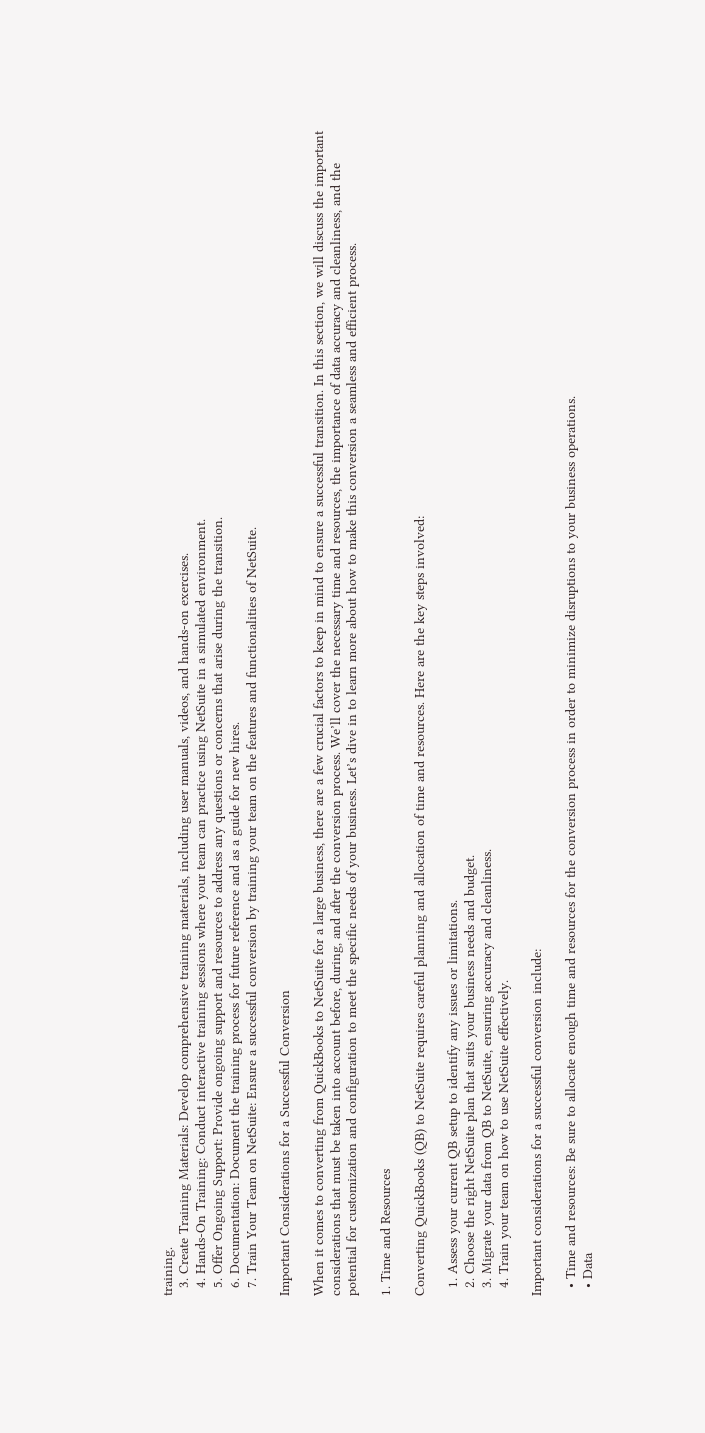training.
  3. Create Training Materials: Develop comprehensive training materials, including user manuals, videos, and hands-on exercises.
  4. Hands-On Training: Conduct interactive training sessions where your team can practice using NetSuite in a simulated environment.
  5. Offer Ongoing Support: Provide ongoing support and resources to address any questions or concerns that arise during the transition.
  6. Documentation: Document the training process for future reference and as a guide for new hires.
  7. Train Your Team on NetSuite: Ensure a successful conversion by training your team on the features and functionalities of NetSuite.

Important Considerations for a Successful Conversion

When it comes to converting from QuickBooks to NetSuite for a large business, there are a few crucial factors to keep in mind to ensure a successful transition. In this section, we will discuss the important considerations that must be taken into account before, during, and after the conversion process. We’ll cover the necessary time and resources, the importance of data accuracy and cleanliness, and the potential for customization and configuration to meet the specific needs of your business. Let’s dive in to learn more about how to make this conversion a seamless and efficient process.

1. Time and Resources

Converting QuickBooks (QB) to NetSuite requires careful planning and allocation of time and resources. Here are the key steps involved:

  1. Assess your current QB setup to identify any issues or limitations.
  2. Choose the right NetSuite plan that suits your business needs and budget.
  3. Migrate your data from QB to NetSuite, ensuring accuracy and cleanliness.
  4. Train your team on how to use NetSuite effectively.

Important considerations for a successful conversion include:

  • Time and resources: Be sure to allocate enough time and resources for the conversion process in order to minimize disruptions to your business operations.
  • Data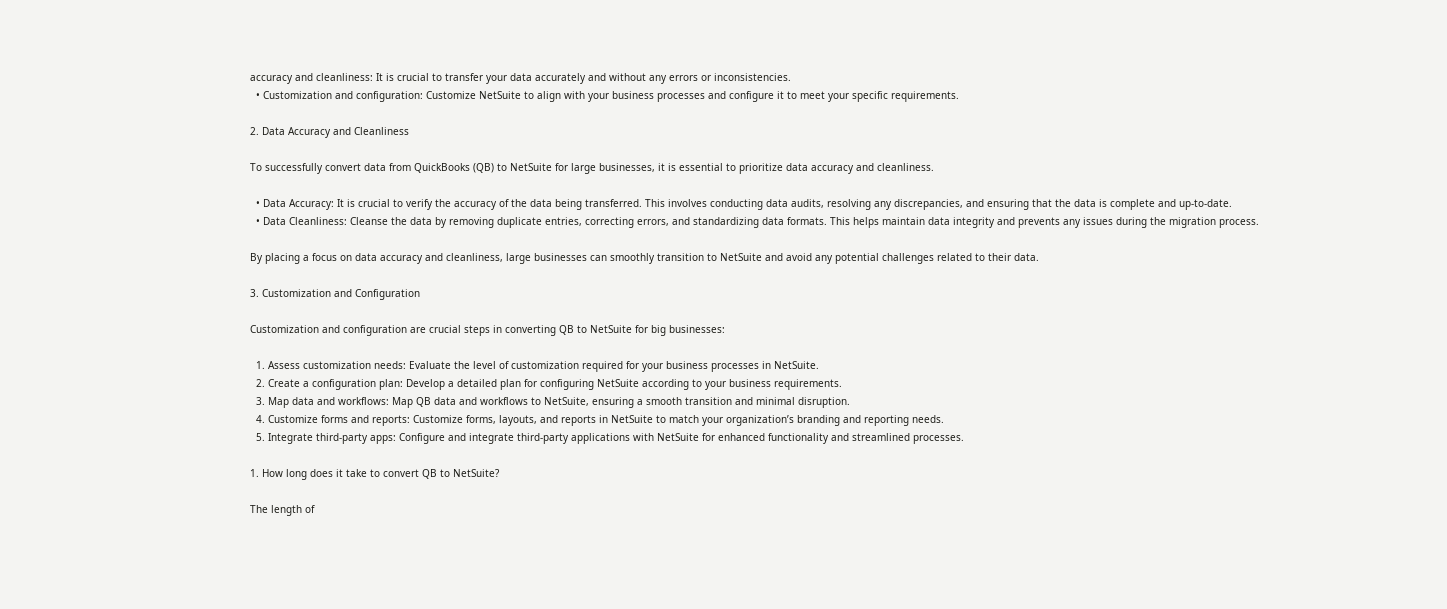accuracy and cleanliness: It is crucial to transfer your data accurately and without any errors or inconsistencies.
  • Customization and configuration: Customize NetSuite to align with your business processes and configure it to meet your specific requirements.

2. Data Accuracy and Cleanliness

To successfully convert data from QuickBooks (QB) to NetSuite for large businesses, it is essential to prioritize data accuracy and cleanliness.

  • Data Accuracy: It is crucial to verify the accuracy of the data being transferred. This involves conducting data audits, resolving any discrepancies, and ensuring that the data is complete and up-to-date.
  • Data Cleanliness: Cleanse the data by removing duplicate entries, correcting errors, and standardizing data formats. This helps maintain data integrity and prevents any issues during the migration process.

By placing a focus on data accuracy and cleanliness, large businesses can smoothly transition to NetSuite and avoid any potential challenges related to their data.

3. Customization and Configuration

Customization and configuration are crucial steps in converting QB to NetSuite for big businesses:

  1. Assess customization needs: Evaluate the level of customization required for your business processes in NetSuite.
  2. Create a configuration plan: Develop a detailed plan for configuring NetSuite according to your business requirements.
  3. Map data and workflows: Map QB data and workflows to NetSuite, ensuring a smooth transition and minimal disruption.
  4. Customize forms and reports: Customize forms, layouts, and reports in NetSuite to match your organization’s branding and reporting needs.
  5. Integrate third-party apps: Configure and integrate third-party applications with NetSuite for enhanced functionality and streamlined processes.

1. How long does it take to convert QB to NetSuite?

The length of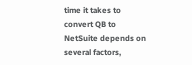time it takes to convert QB to NetSuite depends on several factors,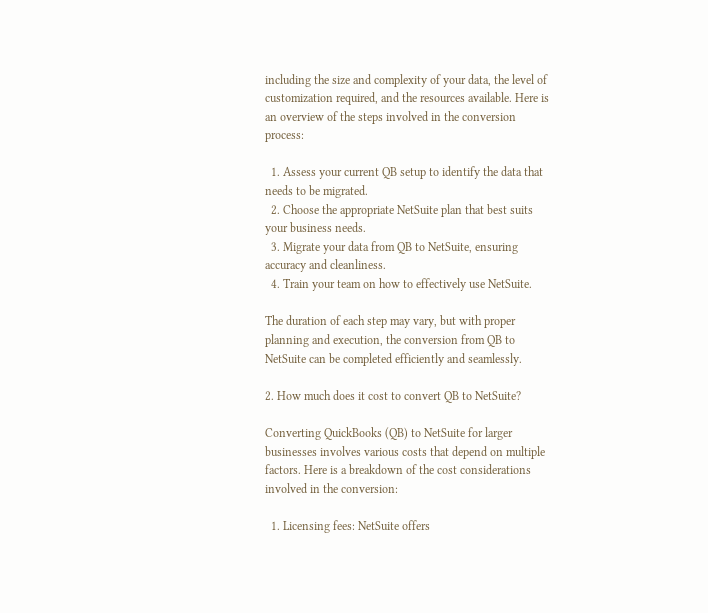including the size and complexity of your data, the level of customization required, and the resources available. Here is an overview of the steps involved in the conversion process:

  1. Assess your current QB setup to identify the data that needs to be migrated.
  2. Choose the appropriate NetSuite plan that best suits your business needs.
  3. Migrate your data from QB to NetSuite, ensuring accuracy and cleanliness.
  4. Train your team on how to effectively use NetSuite.

The duration of each step may vary, but with proper planning and execution, the conversion from QB to NetSuite can be completed efficiently and seamlessly.

2. How much does it cost to convert QB to NetSuite?

Converting QuickBooks (QB) to NetSuite for larger businesses involves various costs that depend on multiple factors. Here is a breakdown of the cost considerations involved in the conversion:

  1. Licensing fees: NetSuite offers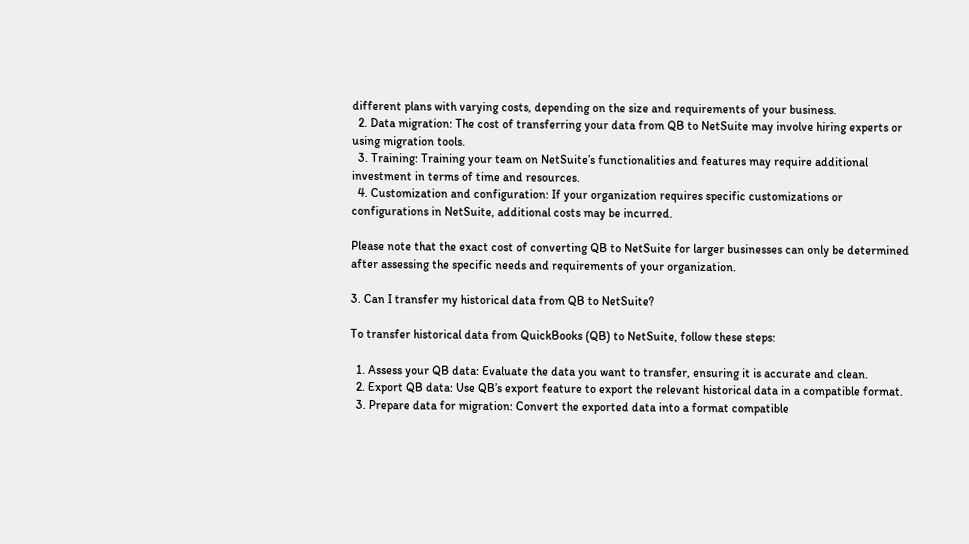different plans with varying costs, depending on the size and requirements of your business.
  2. Data migration: The cost of transferring your data from QB to NetSuite may involve hiring experts or using migration tools.
  3. Training: Training your team on NetSuite’s functionalities and features may require additional investment in terms of time and resources.
  4. Customization and configuration: If your organization requires specific customizations or configurations in NetSuite, additional costs may be incurred.

Please note that the exact cost of converting QB to NetSuite for larger businesses can only be determined after assessing the specific needs and requirements of your organization.

3. Can I transfer my historical data from QB to NetSuite?

To transfer historical data from QuickBooks (QB) to NetSuite, follow these steps:

  1. Assess your QB data: Evaluate the data you want to transfer, ensuring it is accurate and clean.
  2. Export QB data: Use QB’s export feature to export the relevant historical data in a compatible format.
  3. Prepare data for migration: Convert the exported data into a format compatible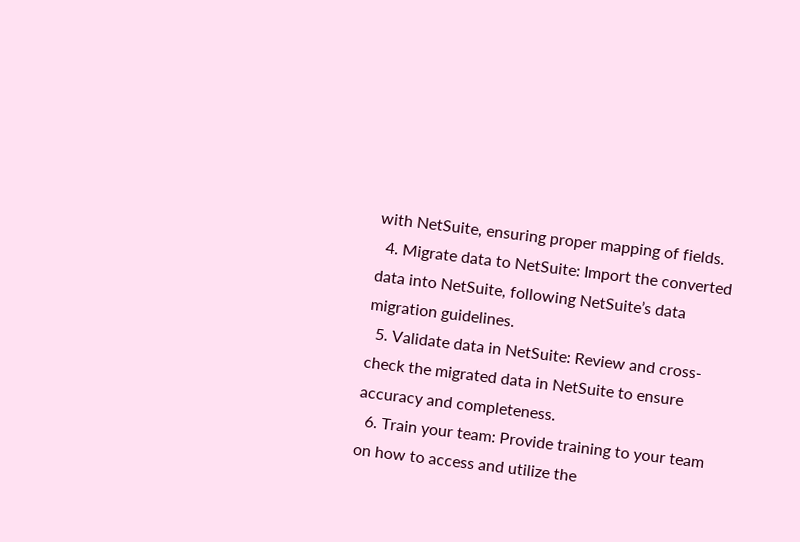with NetSuite, ensuring proper mapping of fields.
  4. Migrate data to NetSuite: Import the converted data into NetSuite, following NetSuite’s data migration guidelines.
  5. Validate data in NetSuite: Review and cross-check the migrated data in NetSuite to ensure accuracy and completeness.
  6. Train your team: Provide training to your team on how to access and utilize the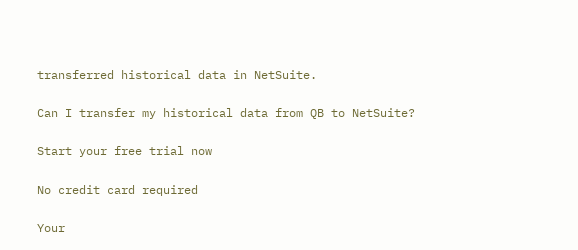transferred historical data in NetSuite.

Can I transfer my historical data from QB to NetSuite?

Start your free trial now

No credit card required

Your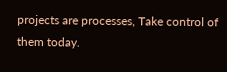projects are processes, Take control of them today.